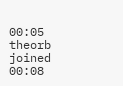00:05 theorb joined 00:08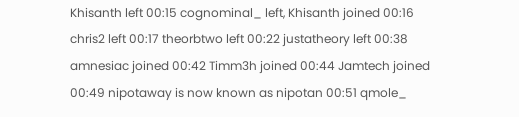Khisanth left 00:15 cognominal_ left, Khisanth joined 00:16 chris2 left 00:17 theorbtwo left 00:22 justatheory left 00:38 amnesiac joined 00:42 Timm3h joined 00:44 Jamtech joined 00:49 nipotaway is now known as nipotan 00:51 qmole_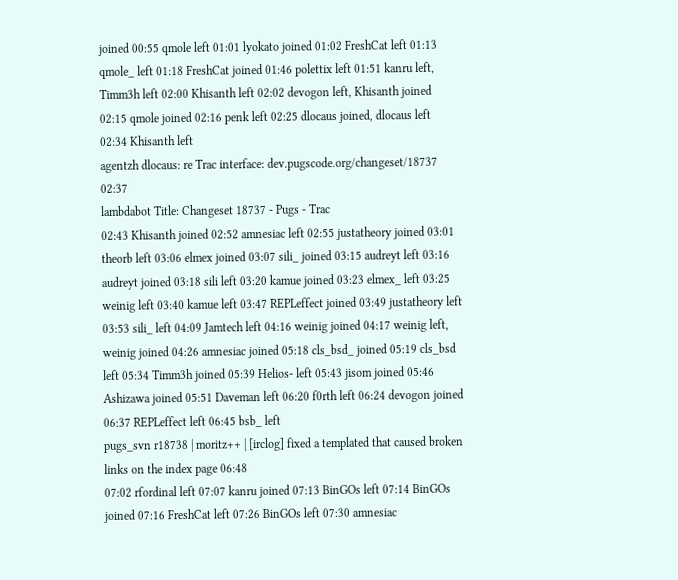joined 00:55 qmole left 01:01 lyokato joined 01:02 FreshCat left 01:13 qmole_ left 01:18 FreshCat joined 01:46 polettix left 01:51 kanru left, Timm3h left 02:00 Khisanth left 02:02 devogon left, Khisanth joined 02:15 qmole joined 02:16 penk left 02:25 dlocaus joined, dlocaus left 02:34 Khisanth left
agentzh dlocaus: re Trac interface: dev.pugscode.org/changeset/18737 02:37
lambdabot Title: Changeset 18737 - Pugs - Trac
02:43 Khisanth joined 02:52 amnesiac left 02:55 justatheory joined 03:01 theorb left 03:06 elmex joined 03:07 sili_ joined 03:15 audreyt left 03:16 audreyt joined 03:18 sili left 03:20 kamue joined 03:23 elmex_ left 03:25 weinig left 03:40 kamue left 03:47 REPLeffect joined 03:49 justatheory left 03:53 sili_ left 04:09 Jamtech left 04:16 weinig joined 04:17 weinig left, weinig joined 04:26 amnesiac joined 05:18 cls_bsd_ joined 05:19 cls_bsd left 05:34 Timm3h joined 05:39 Helios- left 05:43 jisom joined 05:46 Ashizawa joined 05:51 Daveman left 06:20 f0rth left 06:24 devogon joined 06:37 REPLeffect left 06:45 bsb_ left
pugs_svn r18738 | moritz++ | [irclog] fixed a templated that caused broken links on the index page 06:48
07:02 rfordinal left 07:07 kanru joined 07:13 BinGOs left 07:14 BinGOs joined 07:16 FreshCat left 07:26 BinGOs left 07:30 amnesiac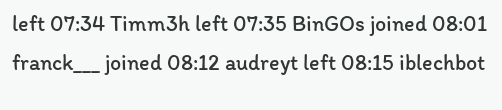left 07:34 Timm3h left 07:35 BinGOs joined 08:01 franck___ joined 08:12 audreyt left 08:15 iblechbot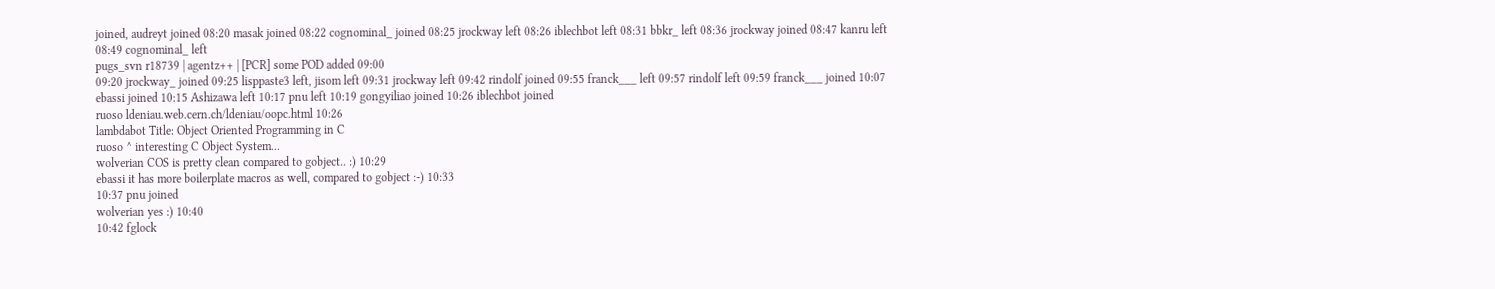joined, audreyt joined 08:20 masak joined 08:22 cognominal_ joined 08:25 jrockway left 08:26 iblechbot left 08:31 bbkr_ left 08:36 jrockway joined 08:47 kanru left 08:49 cognominal_ left
pugs_svn r18739 | agentz++ | [PCR] some POD added 09:00
09:20 jrockway_ joined 09:25 lisppaste3 left, jisom left 09:31 jrockway left 09:42 rindolf joined 09:55 franck___ left 09:57 rindolf left 09:59 franck___ joined 10:07 ebassi joined 10:15 Ashizawa left 10:17 pnu left 10:19 gongyiliao joined 10:26 iblechbot joined
ruoso ldeniau.web.cern.ch/ldeniau/oopc.html 10:26
lambdabot Title: Object Oriented Programming in C
ruoso ^ interesting C Object System...
wolverian COS is pretty clean compared to gobject.. :) 10:29
ebassi it has more boilerplate macros as well, compared to gobject :-) 10:33
10:37 pnu joined
wolverian yes :) 10:40
10:42 fglock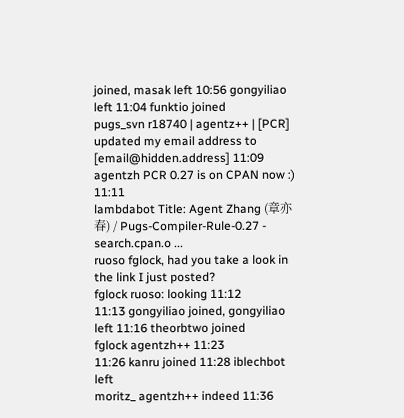joined, masak left 10:56 gongyiliao left 11:04 funktio joined
pugs_svn r18740 | agentz++ | [PCR] updated my email address to [email@hidden.address] 11:09
agentzh PCR 0.27 is on CPAN now :) 11:11
lambdabot Title: Agent Zhang (章亦春) / Pugs-Compiler-Rule-0.27 - search.cpan.o ...
ruoso fglock, had you take a look in the link I just posted?
fglock ruoso: looking 11:12
11:13 gongyiliao joined, gongyiliao left 11:16 theorbtwo joined
fglock agentzh++ 11:23
11:26 kanru joined 11:28 iblechbot left
moritz_ agentzh++ indeed 11:36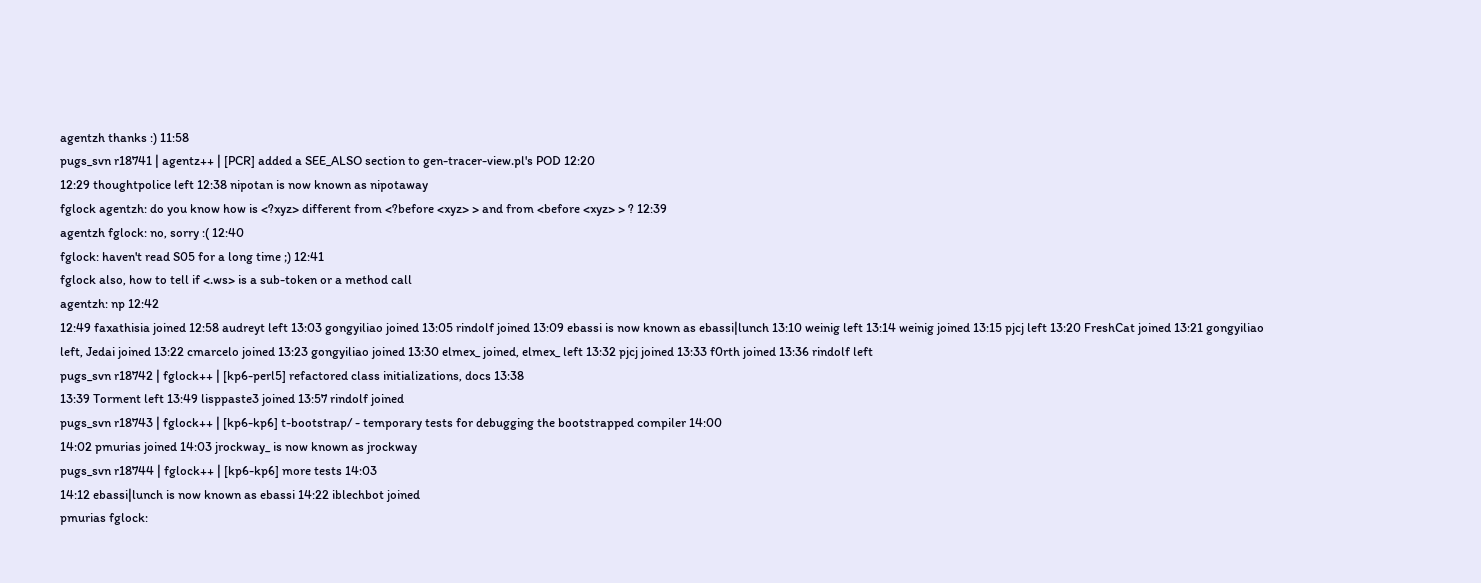agentzh thanks :) 11:58
pugs_svn r18741 | agentz++ | [PCR] added a SEE_ALSO section to gen-tracer-view.pl's POD 12:20
12:29 thoughtpolice left 12:38 nipotan is now known as nipotaway
fglock agentzh: do you know how is <?xyz> different from <?before <xyz> > and from <before <xyz> > ? 12:39
agentzh fglock: no, sorry :( 12:40
fglock: haven't read S05 for a long time ;) 12:41
fglock also, how to tell if <.ws> is a sub-token or a method call
agentzh: np 12:42
12:49 faxathisia joined 12:58 audreyt left 13:03 gongyiliao joined 13:05 rindolf joined 13:09 ebassi is now known as ebassi|lunch 13:10 weinig left 13:14 weinig joined 13:15 pjcj left 13:20 FreshCat joined 13:21 gongyiliao left, Jedai joined 13:22 cmarcelo joined 13:23 gongyiliao joined 13:30 elmex_ joined, elmex_ left 13:32 pjcj joined 13:33 f0rth joined 13:36 rindolf left
pugs_svn r18742 | fglock++ | [kp6-perl5] refactored class initializations, docs 13:38
13:39 Torment left 13:49 lisppaste3 joined 13:57 rindolf joined
pugs_svn r18743 | fglock++ | [kp6-kp6] t-bootstrap/ - temporary tests for debugging the bootstrapped compiler 14:00
14:02 pmurias joined 14:03 jrockway_ is now known as jrockway
pugs_svn r18744 | fglock++ | [kp6-kp6] more tests 14:03
14:12 ebassi|lunch is now known as ebassi 14:22 iblechbot joined
pmurias fglock: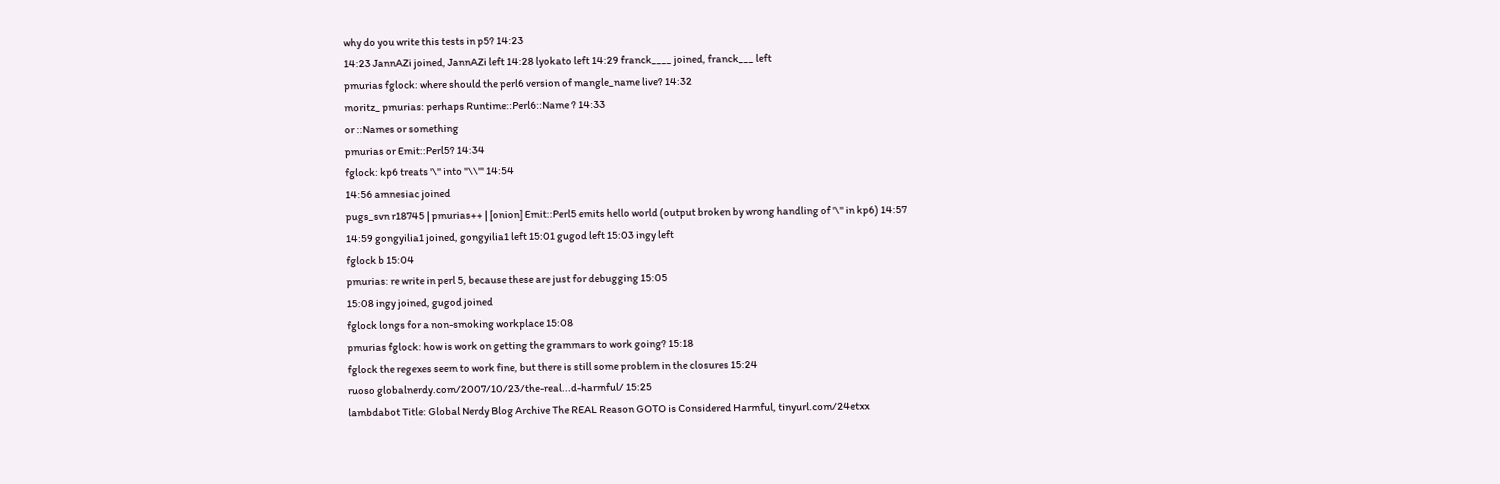why do you write this tests in p5? 14:23
14:23 JannAZi joined, JannAZi left 14:28 lyokato left 14:29 franck____ joined, franck___ left
pmurias fglock: where should the perl6 version of mangle_name live? 14:32
moritz_ pmurias: perhaps Runtime::Perl6::Name ? 14:33
or ::Names or something
pmurias or Emit::Perl5? 14:34
fglock: kp6 treats '\'' into "\\'" 14:54
14:56 amnesiac joined
pugs_svn r18745 | pmurias++ | [onion] Emit::Perl5 emits hello world (output broken by wrong handling of '\'' in kp6) 14:57
14:59 gongyilia1 joined, gongyilia1 left 15:01 gugod left 15:03 ingy left
fglock b 15:04
pmurias: re write in perl 5, because these are just for debugging 15:05
15:08 ingy joined, gugod joined
fglock longs for a non-smoking workplace 15:08
pmurias fglock: how is work on getting the grammars to work going? 15:18
fglock the regexes seem to work fine, but there is still some problem in the closures 15:24
ruoso globalnerdy.com/2007/10/23/the-real...d-harmful/ 15:25
lambdabot Title: Global Nerdy Blog Archive The REAL Reason GOTO is Considered Harmful, tinyurl.com/24etxx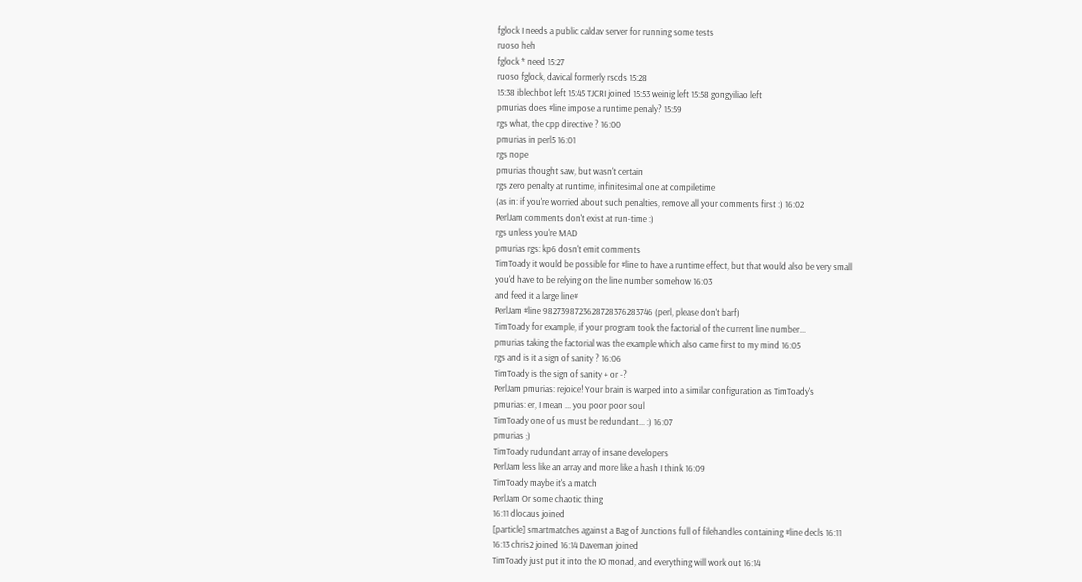fglock I needs a public caldav server for running some tests
ruoso heh
fglock * need 15:27
ruoso fglock, davical formerly rscds 15:28
15:38 iblechbot left 15:45 TJCRI joined 15:53 weinig left 15:58 gongyiliao left
pmurias does #line impose a runtime penaly? 15:59
rgs what, the cpp directive ? 16:00
pmurias in perl5 16:01
rgs nope
pmurias thought saw, but wasn't certain
rgs zero penalty at runtime, infinitesimal one at compiletime
(as in: if you're worried about such penalties, remove all your comments first :) 16:02
PerlJam comments don't exist at run-time :)
rgs unless you're MAD
pmurias rgs: kp6 dosn't emit comments
TimToady it would be possible for #line to have a runtime effect, but that would also be very small
you'd have to be relying on the line number somehow 16:03
and feed it a large line#
PerlJam #line 9827398723628728376283746 (perl, please don't barf)
TimToady for example, if your program took the factorial of the current line number...
pmurias taking the factorial was the example which also came first to my mind 16:05
rgs and is it a sign of sanity ? 16:06
TimToady is the sign of sanity + or -?
PerlJam pmurias: rejoice! Your brain is warped into a similar configuration as TimToady's
pmurias: er, I mean ... you poor poor soul
TimToady one of us must be redundant... :) 16:07
pmurias ;)
TimToady rudundant array of insane developers
PerlJam less like an array and more like a hash I think 16:09
TimToady maybe it's a match
PerlJam Or some chaotic thing
16:11 dlocaus joined
[particle] smartmatches against a Bag of Junctions full of filehandles containing #line decls 16:11
16:13 chris2 joined 16:14 Daveman joined
TimToady just put it into the IO monad, and everything will work out 16:14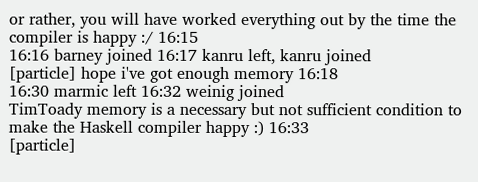or rather, you will have worked everything out by the time the compiler is happy :/ 16:15
16:16 barney joined 16:17 kanru left, kanru joined
[particle] hope i've got enough memory 16:18
16:30 marmic left 16:32 weinig joined
TimToady memory is a necessary but not sufficient condition to make the Haskell compiler happy :) 16:33
[particle]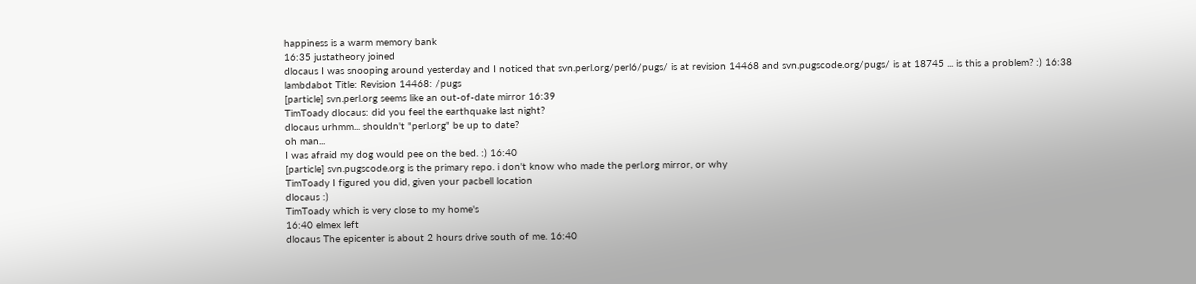happiness is a warm memory bank
16:35 justatheory joined
dlocaus I was snooping around yesterday and I noticed that svn.perl.org/perl6/pugs/ is at revision 14468 and svn.pugscode.org/pugs/ is at 18745 ... is this a problem? :) 16:38
lambdabot Title: Revision 14468: /pugs
[particle] svn.perl.org seems like an out-of-date mirror 16:39
TimToady dlocaus: did you feel the earthquake last night?
dlocaus urhmm... shouldn't "perl.org" be up to date?
oh man...
I was afraid my dog would pee on the bed. :) 16:40
[particle] svn.pugscode.org is the primary repo. i don't know who made the perl.org mirror, or why
TimToady I figured you did, given your pacbell location
dlocaus :)
TimToady which is very close to my home's
16:40 elmex left
dlocaus The epicenter is about 2 hours drive south of me. 16:40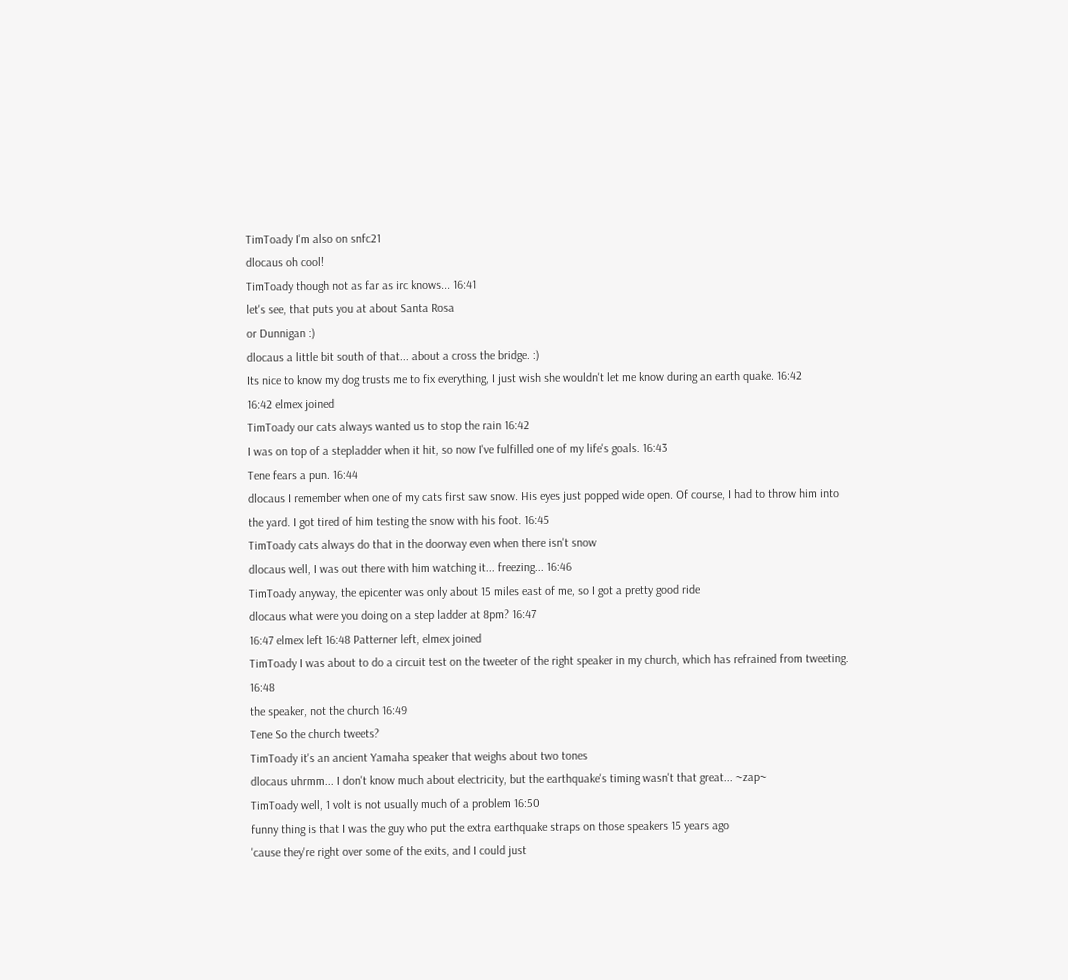TimToady I'm also on snfc21
dlocaus oh cool!
TimToady though not as far as irc knows... 16:41
let's see, that puts you at about Santa Rosa
or Dunnigan :)
dlocaus a little bit south of that... about a cross the bridge. :)
Its nice to know my dog trusts me to fix everything, I just wish she wouldn't let me know during an earth quake. 16:42
16:42 elmex joined
TimToady our cats always wanted us to stop the rain 16:42
I was on top of a stepladder when it hit, so now I've fulfilled one of my life's goals. 16:43
Tene fears a pun. 16:44
dlocaus I remember when one of my cats first saw snow. His eyes just popped wide open. Of course, I had to throw him into the yard. I got tired of him testing the snow with his foot. 16:45
TimToady cats always do that in the doorway even when there isn't snow
dlocaus well, I was out there with him watching it... freezing... 16:46
TimToady anyway, the epicenter was only about 15 miles east of me, so I got a pretty good ride
dlocaus what were you doing on a step ladder at 8pm? 16:47
16:47 elmex left 16:48 Patterner left, elmex joined
TimToady I was about to do a circuit test on the tweeter of the right speaker in my church, which has refrained from tweeting. 16:48
the speaker, not the church 16:49
Tene So the church tweets?
TimToady it's an ancient Yamaha speaker that weighs about two tones
dlocaus uhrmm... I don't know much about electricity, but the earthquake's timing wasn't that great... ~zap~
TimToady well, 1 volt is not usually much of a problem 16:50
funny thing is that I was the guy who put the extra earthquake straps on those speakers 15 years ago
'cause they're right over some of the exits, and I could just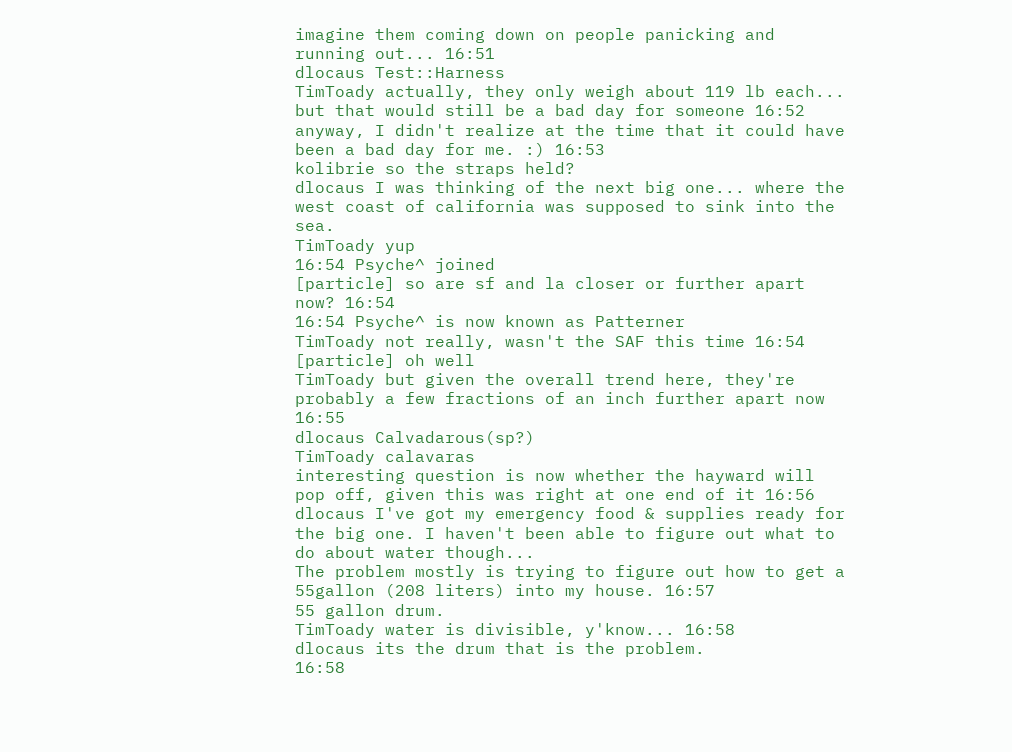imagine them coming down on people panicking and running out... 16:51
dlocaus Test::Harness
TimToady actually, they only weigh about 119 lb each...
but that would still be a bad day for someone 16:52
anyway, I didn't realize at the time that it could have been a bad day for me. :) 16:53
kolibrie so the straps held?
dlocaus I was thinking of the next big one... where the west coast of california was supposed to sink into the sea.
TimToady yup
16:54 Psyche^ joined
[particle] so are sf and la closer or further apart now? 16:54
16:54 Psyche^ is now known as Patterner
TimToady not really, wasn't the SAF this time 16:54
[particle] oh well
TimToady but given the overall trend here, they're probably a few fractions of an inch further apart now 16:55
dlocaus Calvadarous(sp?)
TimToady calavaras
interesting question is now whether the hayward will pop off, given this was right at one end of it 16:56
dlocaus I've got my emergency food & supplies ready for the big one. I haven't been able to figure out what to do about water though...
The problem mostly is trying to figure out how to get a 55gallon (208 liters) into my house. 16:57
55 gallon drum.
TimToady water is divisible, y'know... 16:58
dlocaus its the drum that is the problem.
16:58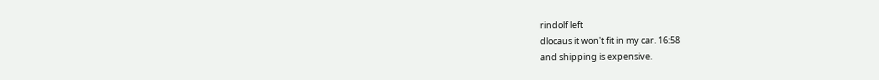rindolf left
dlocaus it won't fit in my car. 16:58
and shipping is expensive.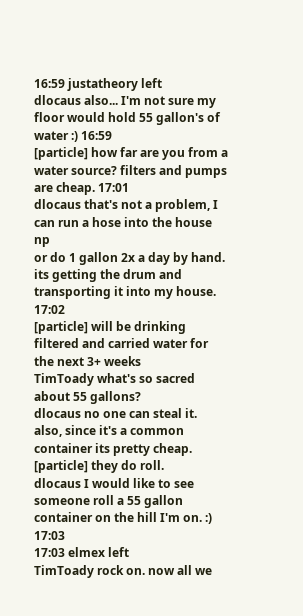16:59 justatheory left
dlocaus also... I'm not sure my floor would hold 55 gallon's of water :) 16:59
[particle] how far are you from a water source? filters and pumps are cheap. 17:01
dlocaus that's not a problem, I can run a hose into the house np
or do 1 gallon 2x a day by hand.
its getting the drum and transporting it into my house. 17:02
[particle] will be drinking filtered and carried water for the next 3+ weeks
TimToady what's so sacred about 55 gallons?
dlocaus no one can steal it.
also, since it's a common container its pretty cheap.
[particle] they do roll.
dlocaus I would like to see someone roll a 55 gallon container on the hill I'm on. :) 17:03
17:03 elmex left
TimToady rock on. now all we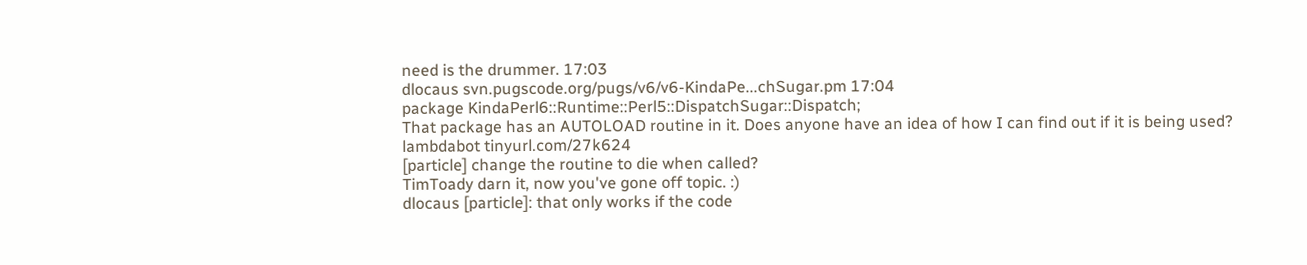need is the drummer. 17:03
dlocaus svn.pugscode.org/pugs/v6/v6-KindaPe...chSugar.pm 17:04
package KindaPerl6::Runtime::Perl5::DispatchSugar::Dispatch;
That package has an AUTOLOAD routine in it. Does anyone have an idea of how I can find out if it is being used?
lambdabot tinyurl.com/27k624
[particle] change the routine to die when called?
TimToady darn it, now you've gone off topic. :)
dlocaus [particle]: that only works if the code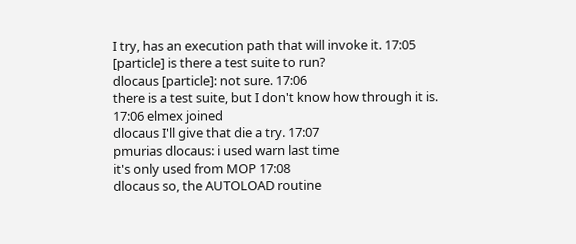I try, has an execution path that will invoke it. 17:05
[particle] is there a test suite to run?
dlocaus [particle]: not sure. 17:06
there is a test suite, but I don't know how through it is.
17:06 elmex joined
dlocaus I'll give that die a try. 17:07
pmurias dlocaus: i used warn last time
it's only used from MOP 17:08
dlocaus so, the AUTOLOAD routine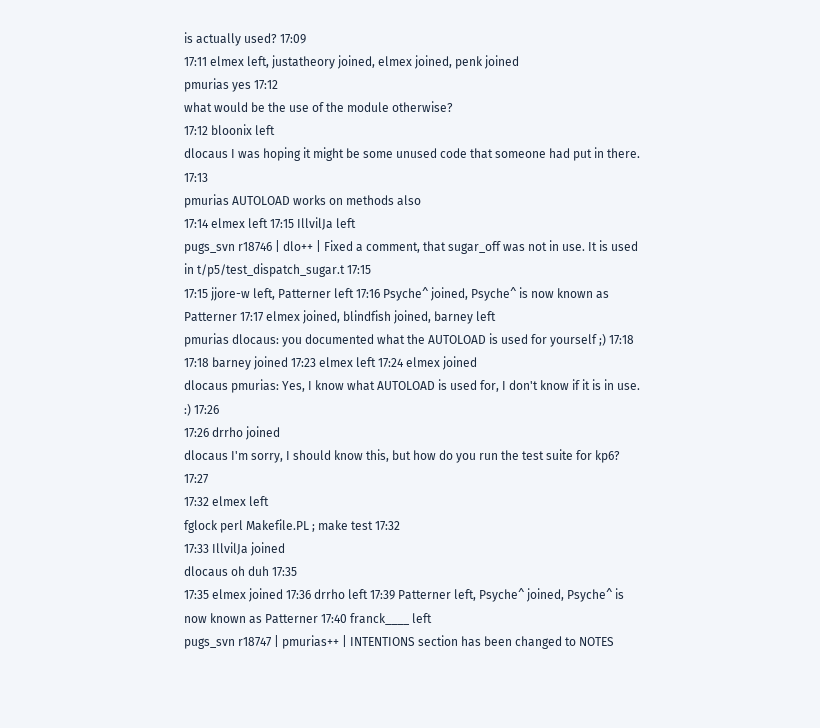is actually used? 17:09
17:11 elmex left, justatheory joined, elmex joined, penk joined
pmurias yes 17:12
what would be the use of the module otherwise?
17:12 bloonix left
dlocaus I was hoping it might be some unused code that someone had put in there. 17:13
pmurias AUTOLOAD works on methods also
17:14 elmex left 17:15 IllvilJa left
pugs_svn r18746 | dlo++ | Fixed a comment, that sugar_off was not in use. It is used in t/p5/test_dispatch_sugar.t 17:15
17:15 jjore-w left, Patterner left 17:16 Psyche^ joined, Psyche^ is now known as Patterner 17:17 elmex joined, blindfish joined, barney left
pmurias dlocaus: you documented what the AUTOLOAD is used for yourself ;) 17:18
17:18 barney joined 17:23 elmex left 17:24 elmex joined
dlocaus pmurias: Yes, I know what AUTOLOAD is used for, I don't know if it is in use. :) 17:26
17:26 drrho joined
dlocaus I'm sorry, I should know this, but how do you run the test suite for kp6? 17:27
17:32 elmex left
fglock perl Makefile.PL ; make test 17:32
17:33 IllvilJa joined
dlocaus oh duh 17:35
17:35 elmex joined 17:36 drrho left 17:39 Patterner left, Psyche^ joined, Psyche^ is now known as Patterner 17:40 franck____ left
pugs_svn r18747 | pmurias++ | INTENTIONS section has been changed to NOTES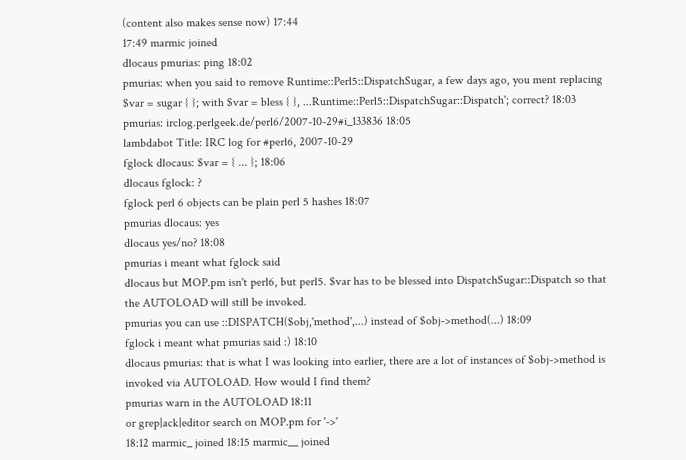(content also makes sense now) 17:44
17:49 marmic joined
dlocaus pmurias: ping 18:02
pmurias: when you said to remove Runtime::Perl5::DispatchSugar, a few days ago, you ment replacing $var = sugar { }; with $var = bless { }, ...Runtime::Perl5::DispatchSugar::Dispatch'; correct? 18:03
pmurias: irclog.perlgeek.de/perl6/2007-10-29#i_133836 18:05
lambdabot Title: IRC log for #perl6, 2007-10-29
fglock dlocaus: $var = { ... }; 18:06
dlocaus fglock: ?
fglock perl 6 objects can be plain perl 5 hashes 18:07
pmurias dlocaus: yes
dlocaus yes/no? 18:08
pmurias i meant what fglock said
dlocaus but MOP.pm isn't perl6, but perl5. $var has to be blessed into DispatchSugar::Dispatch so that the AUTOLOAD will still be invoked.
pmurias you can use ::DISPATCH($obj,'method',...) instead of $obj->method(...) 18:09
fglock i meant what pmurias said :) 18:10
dlocaus pmurias: that is what I was looking into earlier, there are a lot of instances of $obj->method is invoked via AUTOLOAD. How would I find them?
pmurias warn in the AUTOLOAD 18:11
or grep|ack|editor search on MOP.pm for '->'
18:12 marmic_ joined 18:15 marmic__ joined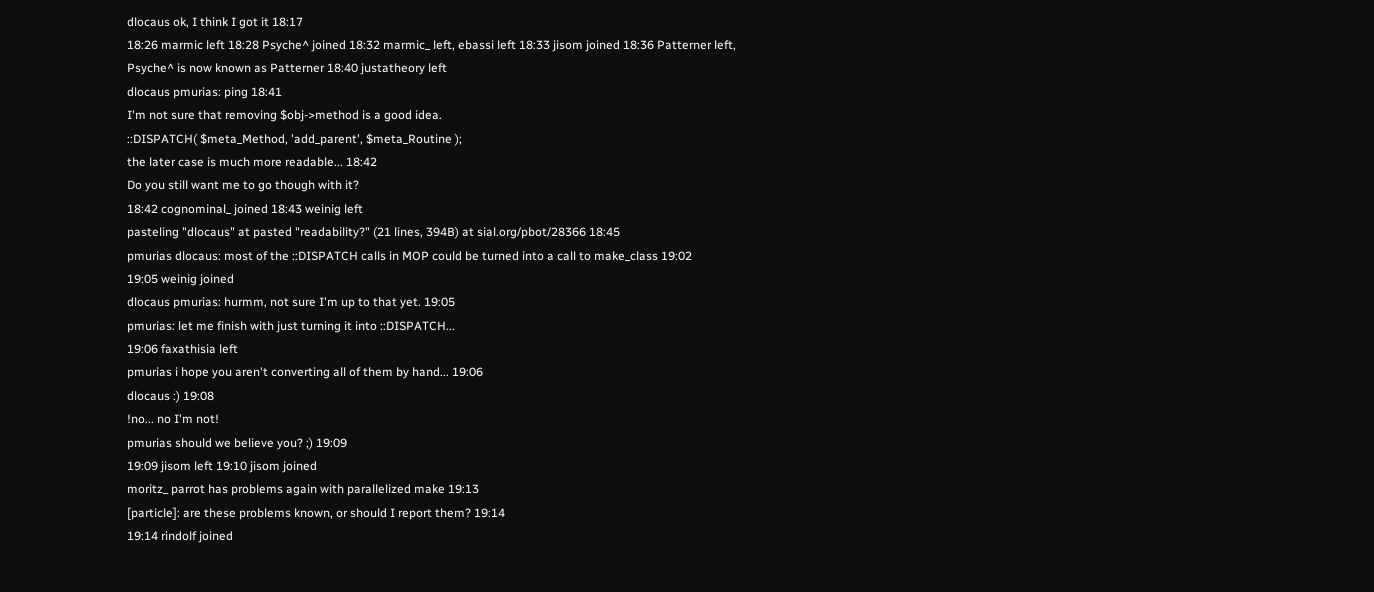dlocaus ok, I think I got it 18:17
18:26 marmic left 18:28 Psyche^ joined 18:32 marmic_ left, ebassi left 18:33 jisom joined 18:36 Patterner left, Psyche^ is now known as Patterner 18:40 justatheory left
dlocaus pmurias: ping 18:41
I'm not sure that removing $obj->method is a good idea.
::DISPATCH( $meta_Method, 'add_parent', $meta_Routine );
the later case is much more readable... 18:42
Do you still want me to go though with it?
18:42 cognominal_ joined 18:43 weinig left
pasteling "dlocaus" at pasted "readability?" (21 lines, 394B) at sial.org/pbot/28366 18:45
pmurias dlocaus: most of the ::DISPATCH calls in MOP could be turned into a call to make_class 19:02
19:05 weinig joined
dlocaus pmurias: hurmm, not sure I'm up to that yet. 19:05
pmurias: let me finish with just turning it into ::DISPATCH...
19:06 faxathisia left
pmurias i hope you aren't converting all of them by hand... 19:06
dlocaus :) 19:08
!no... no I'm not!
pmurias should we believe you? ;) 19:09
19:09 jisom left 19:10 jisom joined
moritz_ parrot has problems again with parallelized make 19:13
[particle]: are these problems known, or should I report them? 19:14
19:14 rindolf joined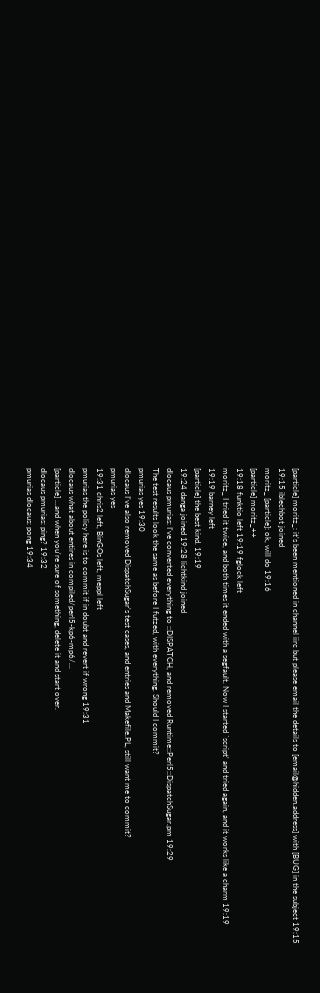[particle] moritz_: it's been mentioned in channel iirc but please email the details to [email@hidden.address] with [BUG] in the subject 19:15
19:15 iblechbot joined
moritz_ [particle]: ok, will do 19:16
[particle] moritz_++
19:18 funktio left 19:19 fglock left
moritz_ I tried it twice, and both times it ended with a segfault. Now I started `script' and tried again, and it works like a charm 19:19
19:19 barney left
[particle] the best kind. 19:19
19:24 danga joined 19:28 lichtkind joined
dlocaus pmurias: I've converted everything to ::DISPATCH, and removed Runtime::Perl5::DispatchSugar.pm 19:29
The test results look the same as before I futzed, with everything. Should I commit?
pmurias yes 19:30
dlocaus I've also removed DispatchSugar's test cases, and entries and Makefile.PL, still want me to commit?
pmurias yes
19:31 chris2 left, BinGOs left, meppl left
pmurias the policy here is to commit if in doubt and revert if wrong 19:31
dlocaus what about entires in compiled/perl5-kp6-mp6/...
[particle] ...and when you're sure of something, delete it and start over.
dlocaus pmurias: ping? 19:32
pmurias dlocaus: pong 19:34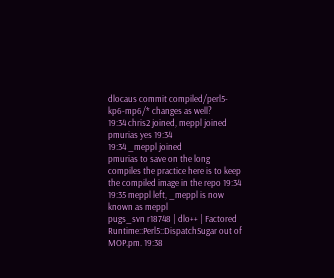dlocaus commit compiled/perl5-kp6-mp6/* changes as well?
19:34 chris2 joined, meppl joined
pmurias yes 19:34
19:34 _meppl joined
pmurias to save on the long compiles the practice here is to keep the compiled image in the repo 19:34
19:35 meppl left, _meppl is now known as meppl
pugs_svn r18748 | dlo++ | Factored Runtime::Perl5::DispatchSugar out of MOP.pm. 19:38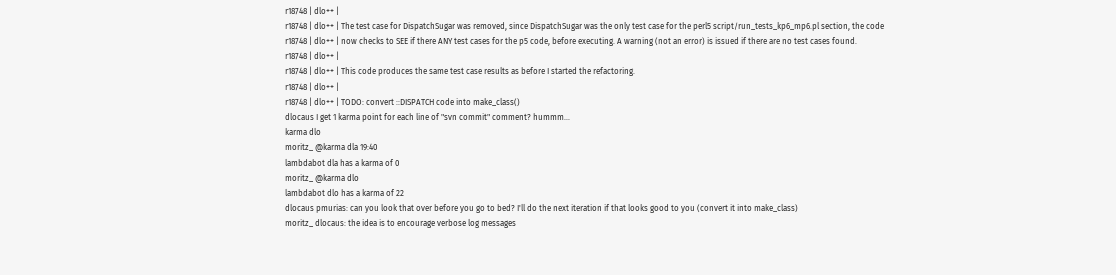r18748 | dlo++ |
r18748 | dlo++ | The test case for DispatchSugar was removed, since DispatchSugar was the only test case for the perl5 script/run_tests_kp6_mp6.pl section, the code
r18748 | dlo++ | now checks to SEE if there ANY test cases for the p5 code, before executing. A warning (not an error) is issued if there are no test cases found.
r18748 | dlo++ |
r18748 | dlo++ | This code produces the same test case results as before I started the refactoring.
r18748 | dlo++ |
r18748 | dlo++ | TODO: convert ::DISPATCH code into make_class()
dlocaus I get 1 karma point for each line of "svn commit" comment? hummm...
karma dlo
moritz_ @karma dla 19:40
lambdabot dla has a karma of 0
moritz_ @karma dlo
lambdabot dlo has a karma of 22
dlocaus pmurias: can you look that over before you go to bed? I'll do the next iteration if that looks good to you (convert it into make_class)
moritz_ dlocaus: the idea is to encourage verbose log messages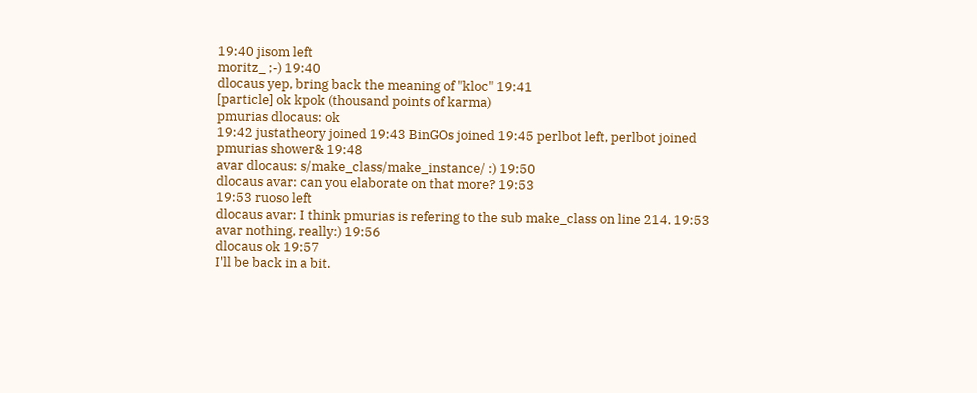19:40 jisom left
moritz_ ;-) 19:40
dlocaus yep, bring back the meaning of "kloc" 19:41
[particle] ok kpok (thousand points of karma)
pmurias dlocaus: ok
19:42 justatheory joined 19:43 BinGOs joined 19:45 perlbot left, perlbot joined
pmurias shower& 19:48
avar dlocaus: s/make_class/make_instance/ :) 19:50
dlocaus avar: can you elaborate on that more? 19:53
19:53 ruoso left
dlocaus avar: I think pmurias is refering to the sub make_class on line 214. 19:53
avar nothing, really:) 19:56
dlocaus ok 19:57
I'll be back in a bit.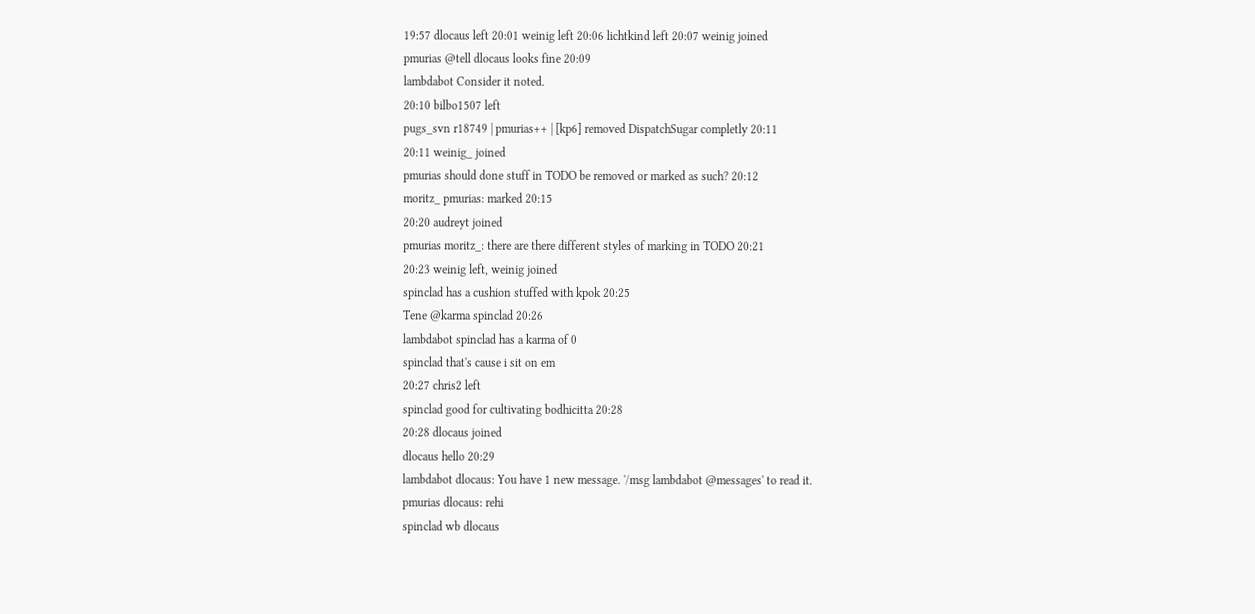19:57 dlocaus left 20:01 weinig left 20:06 lichtkind left 20:07 weinig joined
pmurias @tell dlocaus looks fine 20:09
lambdabot Consider it noted.
20:10 bilbo1507 left
pugs_svn r18749 | pmurias++ | [kp6] removed DispatchSugar completly 20:11
20:11 weinig_ joined
pmurias should done stuff in TODO be removed or marked as such? 20:12
moritz_ pmurias: marked 20:15
20:20 audreyt joined
pmurias moritz_: there are there different styles of marking in TODO 20:21
20:23 weinig left, weinig joined
spinclad has a cushion stuffed with kpok 20:25
Tene @karma spinclad 20:26
lambdabot spinclad has a karma of 0
spinclad that's cause i sit on em
20:27 chris2 left
spinclad good for cultivating bodhicitta 20:28
20:28 dlocaus joined
dlocaus hello 20:29
lambdabot dlocaus: You have 1 new message. '/msg lambdabot @messages' to read it.
pmurias dlocaus: rehi
spinclad wb dlocaus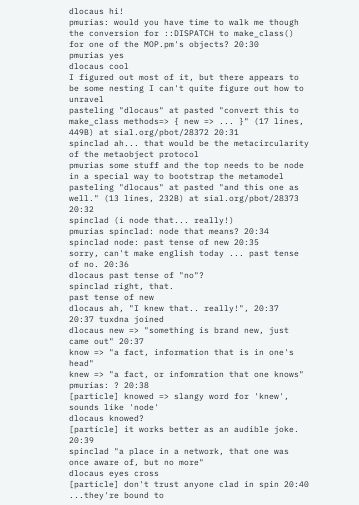dlocaus hi!
pmurias: would you have time to walk me though the conversion for ::DISPATCH to make_class() for one of the MOP.pm's objects? 20:30
pmurias yes
dlocaus cool
I figured out most of it, but there appears to be some nesting I can't quite figure out how to unravel
pasteling "dlocaus" at pasted "convert this to make_class methods=> { new => ... }" (17 lines, 449B) at sial.org/pbot/28372 20:31
spinclad ah... that would be the metacircularity of the metaobject protocol
pmurias some stuff and the top needs to be node in a special way to bootstrap the metamodel
pasteling "dlocaus" at pasted "and this one as well." (13 lines, 232B) at sial.org/pbot/28373 20:32
spinclad (i node that... really!)
pmurias spinclad: node that means? 20:34
spinclad node: past tense of new 20:35
sorry, can't make english today ... past tense of no. 20:36
dlocaus past tense of "no"?
spinclad right, that.
past tense of new
dlocaus ah, "I knew that.. really!", 20:37
20:37 tuxdna joined
dlocaus new => "something is brand new, just came out" 20:37
know => "a fact, information that is in one's head"
knew => "a fact, or infomration that one knows"
pmurias: ? 20:38
[particle] knowed => slangy word for 'knew', sounds like 'node'
dlocaus knowed?
[particle] it works better as an audible joke. 20:39
spinclad "a place in a network, that one was once aware of, but no more"
dlocaus eyes cross
[particle] don't trust anyone clad in spin 20:40
...they're bound to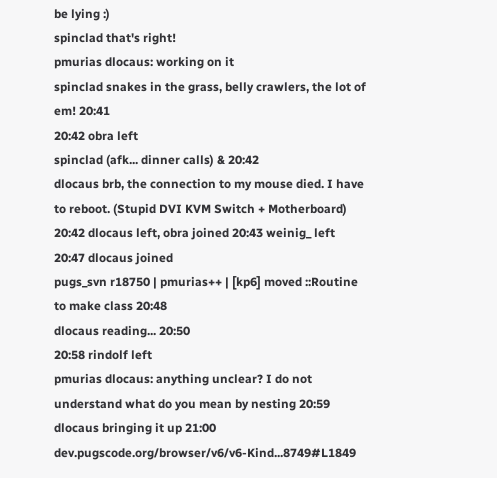be lying :)
spinclad that's right!
pmurias dlocaus: working on it
spinclad snakes in the grass, belly crawlers, the lot of em! 20:41
20:42 obra left
spinclad (afk... dinner calls) & 20:42
dlocaus brb, the connection to my mouse died. I have to reboot. (Stupid DVI KVM Switch + Motherboard)
20:42 dlocaus left, obra joined 20:43 weinig_ left 20:47 dlocaus joined
pugs_svn r18750 | pmurias++ | [kp6] moved ::Routine to make class 20:48
dlocaus reading... 20:50
20:58 rindolf left
pmurias dlocaus: anything unclear? I do not understand what do you mean by nesting 20:59
dlocaus bringing it up 21:00
dev.pugscode.org/browser/v6/v6-Kind...8749#L1849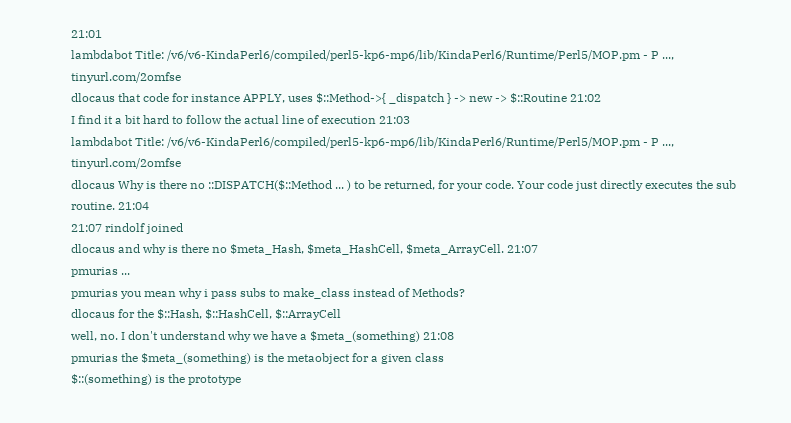21:01
lambdabot Title: /v6/v6-KindaPerl6/compiled/perl5-kp6-mp6/lib/KindaPerl6/Runtime/Perl5/MOP.pm - P ..., tinyurl.com/2omfse
dlocaus that code for instance APPLY, uses $::Method->{ _dispatch } -> new -> $::Routine 21:02
I find it a bit hard to follow the actual line of execution 21:03
lambdabot Title: /v6/v6-KindaPerl6/compiled/perl5-kp6-mp6/lib/KindaPerl6/Runtime/Perl5/MOP.pm - P ..., tinyurl.com/2omfse
dlocaus Why is there no ::DISPATCH($::Method ... ) to be returned, for your code. Your code just directly executes the sub routine. 21:04
21:07 rindolf joined
dlocaus and why is there no $meta_Hash, $meta_HashCell, $meta_ArrayCell. 21:07
pmurias ...
pmurias you mean why i pass subs to make_class instead of Methods?
dlocaus for the $::Hash, $::HashCell, $::ArrayCell
well, no. I don't understand why we have a $meta_(something) 21:08
pmurias the $meta_(something) is the metaobject for a given class
$::(something) is the prototype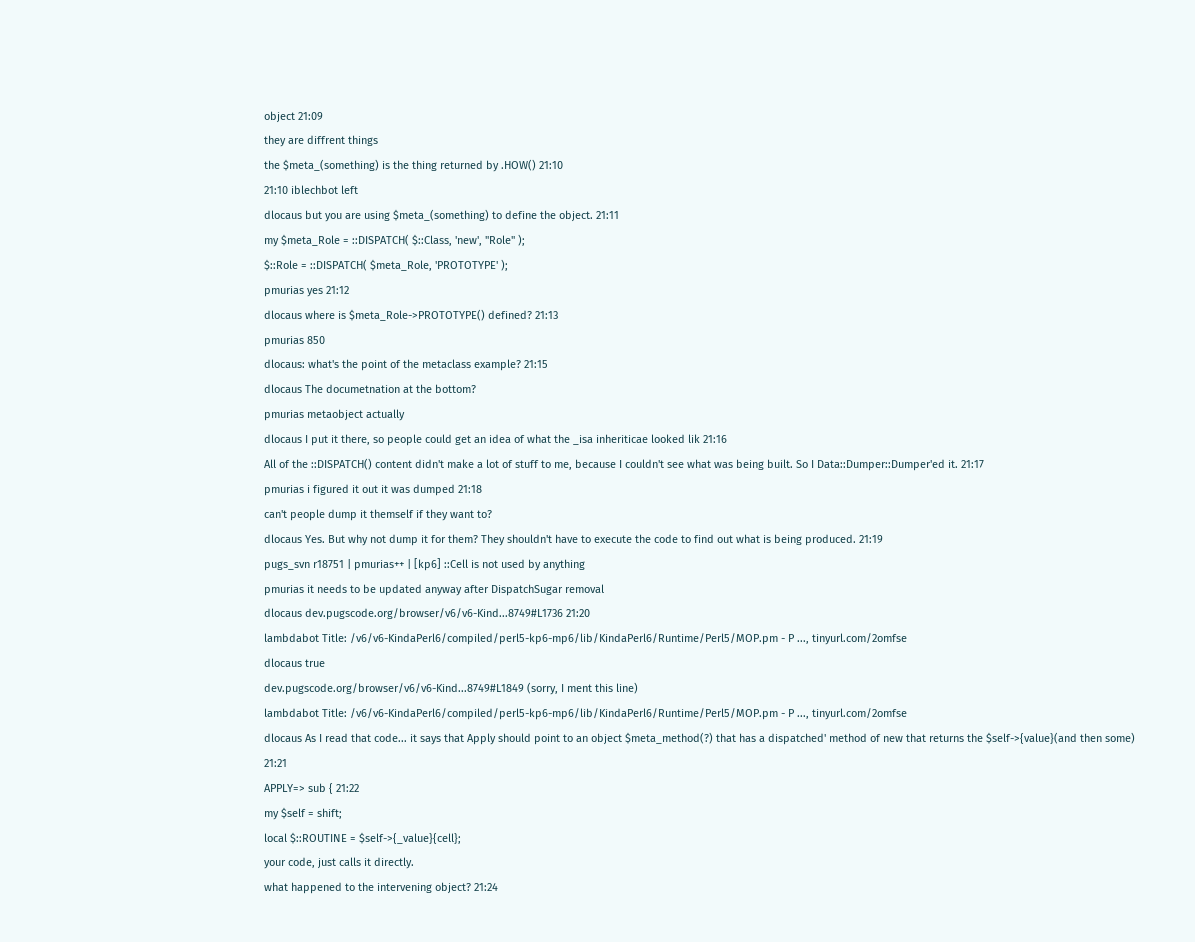object 21:09
they are diffrent things
the $meta_(something) is the thing returned by .HOW() 21:10
21:10 iblechbot left
dlocaus but you are using $meta_(something) to define the object. 21:11
my $meta_Role = ::DISPATCH( $::Class, 'new', "Role" );
$::Role = ::DISPATCH( $meta_Role, 'PROTOTYPE' );
pmurias yes 21:12
dlocaus where is $meta_Role->PROTOTYPE() defined? 21:13
pmurias 850
dlocaus: what's the point of the metaclass example? 21:15
dlocaus The documetnation at the bottom?
pmurias metaobject actually
dlocaus I put it there, so people could get an idea of what the _isa inheriticae looked lik 21:16
All of the ::DISPATCH() content didn't make a lot of stuff to me, because I couldn't see what was being built. So I Data::Dumper::Dumper'ed it. 21:17
pmurias i figured it out it was dumped 21:18
can't people dump it themself if they want to?
dlocaus Yes. But why not dump it for them? They shouldn't have to execute the code to find out what is being produced. 21:19
pugs_svn r18751 | pmurias++ | [kp6] ::Cell is not used by anything
pmurias it needs to be updated anyway after DispatchSugar removal
dlocaus dev.pugscode.org/browser/v6/v6-Kind...8749#L1736 21:20
lambdabot Title: /v6/v6-KindaPerl6/compiled/perl5-kp6-mp6/lib/KindaPerl6/Runtime/Perl5/MOP.pm - P ..., tinyurl.com/2omfse
dlocaus true
dev.pugscode.org/browser/v6/v6-Kind...8749#L1849 (sorry, I ment this line)
lambdabot Title: /v6/v6-KindaPerl6/compiled/perl5-kp6-mp6/lib/KindaPerl6/Runtime/Perl5/MOP.pm - P ..., tinyurl.com/2omfse
dlocaus As I read that code... it says that Apply should point to an object $meta_method(?) that has a dispatched' method of new that returns the $self->{value}(and then some) 21:21
APPLY=> sub { 21:22
my $self = shift;
local $::ROUTINE = $self->{_value}{cell};
your code, just calls it directly.
what happened to the intervening object? 21:24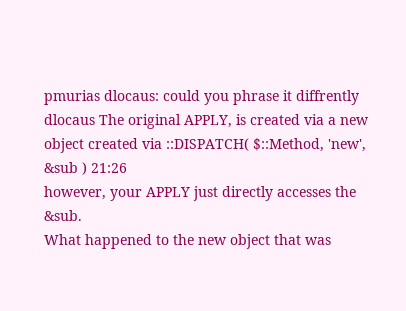pmurias dlocaus: could you phrase it diffrently
dlocaus The original APPLY, is created via a new object created via ::DISPATCH( $::Method, 'new', &sub ) 21:26
however, your APPLY just directly accesses the &sub.
What happened to the new object that was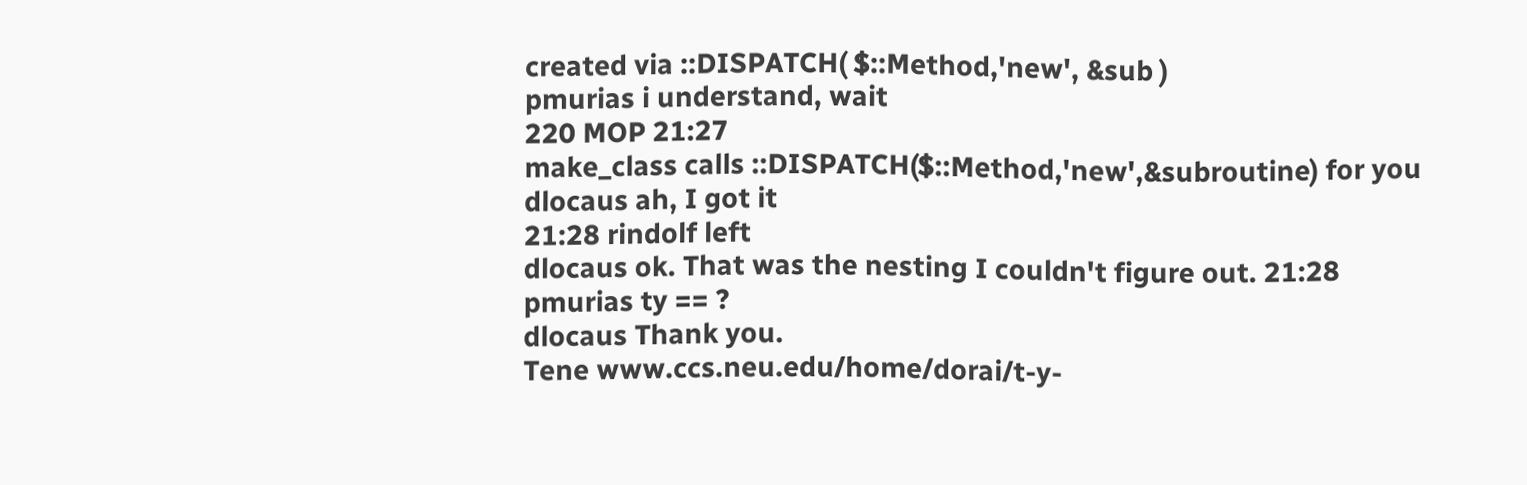created via ::DISPATCH( $::Method,'new', &sub )
pmurias i understand, wait
220 MOP 21:27
make_class calls ::DISPATCH($::Method,'new',&subroutine) for you
dlocaus ah, I got it
21:28 rindolf left
dlocaus ok. That was the nesting I couldn't figure out. 21:28
pmurias ty == ?
dlocaus Thank you.
Tene www.ccs.neu.edu/home/dorai/t-y-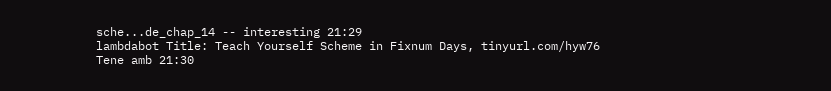sche...de_chap_14 -- interesting 21:29
lambdabot Title: Teach Yourself Scheme in Fixnum Days, tinyurl.com/hyw76
Tene amb 21:30